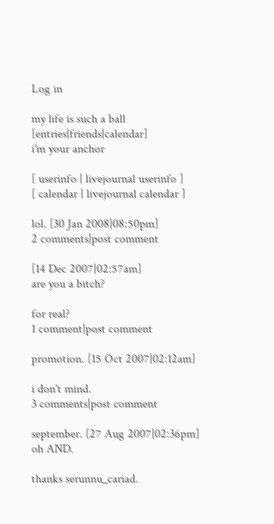Log in

my life is such a ball [entries|friends|calendar]
i'm your anchor

[ userinfo | livejournal userinfo ]
[ calendar | livejournal calendar ]

lol. [30 Jan 2008|08:50pm]
2 comments|post comment

[14 Dec 2007|02:57am]
are you a bitch?

for real?
1 comment|post comment

promotion. [15 Oct 2007|02:12am]

i don't mind.
3 comments|post comment

september. [27 Aug 2007|02:36pm]
oh AND.

thanks serunnu_cariad.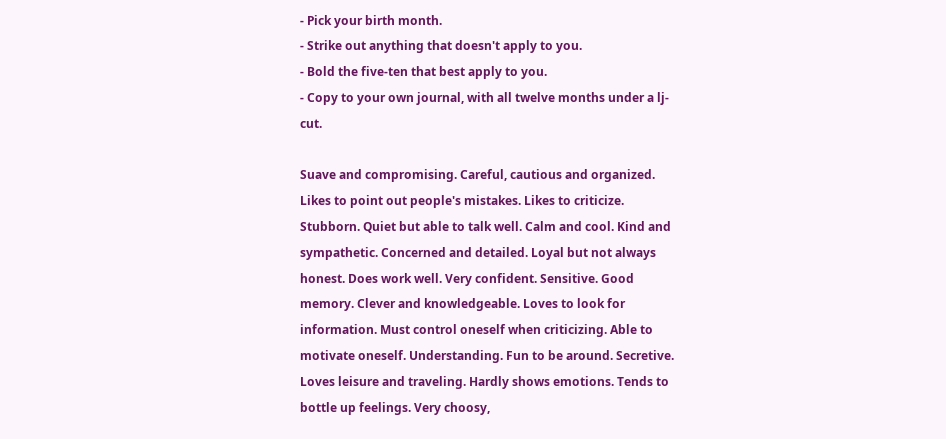- Pick your birth month.
- Strike out anything that doesn't apply to you.
- Bold the five-ten that best apply to you.
- Copy to your own journal, with all twelve months under a lj-cut.

Suave and compromising. Careful, cautious and organized. Likes to point out people's mistakes. Likes to criticize. Stubborn. Quiet but able to talk well. Calm and cool. Kind and sympathetic. Concerned and detailed. Loyal but not always honest. Does work well. Very confident. Sensitive. Good memory. Clever and knowledgeable. Loves to look for information. Must control oneself when criticizing. Able to motivate oneself. Understanding. Fun to be around. Secretive. Loves leisure and traveling. Hardly shows emotions. Tends to bottle up feelings. Very choosy,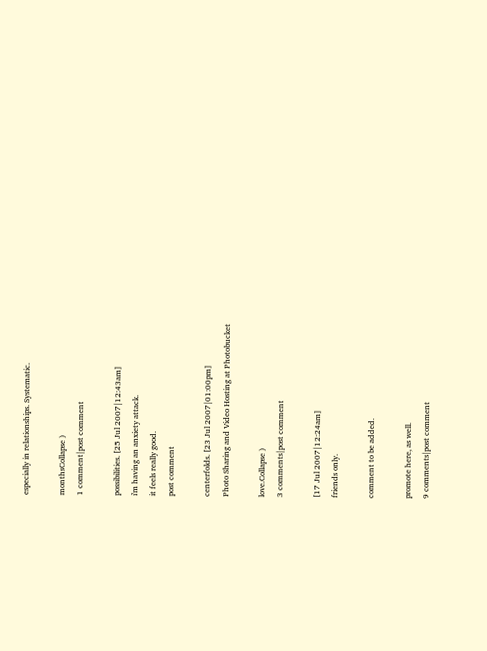especially in relationships. Systematic.

monthsCollapse )
1 comment|post comment

possibilities. [25 Jul 2007|12:43am]
i'm having an anxiety attack.
it feels really good.
post comment

centerfolds. [23 Jul 2007|01:00pm]
Photo Sharing and Video Hosting at Photobucket

love.Collapse )
3 comments|post comment

[17 Jul 2007|12:24am]
friends only.

comment to be added.

promote here, as well.
9 comments|post comment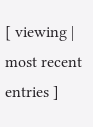[ viewing | most recent entries ]